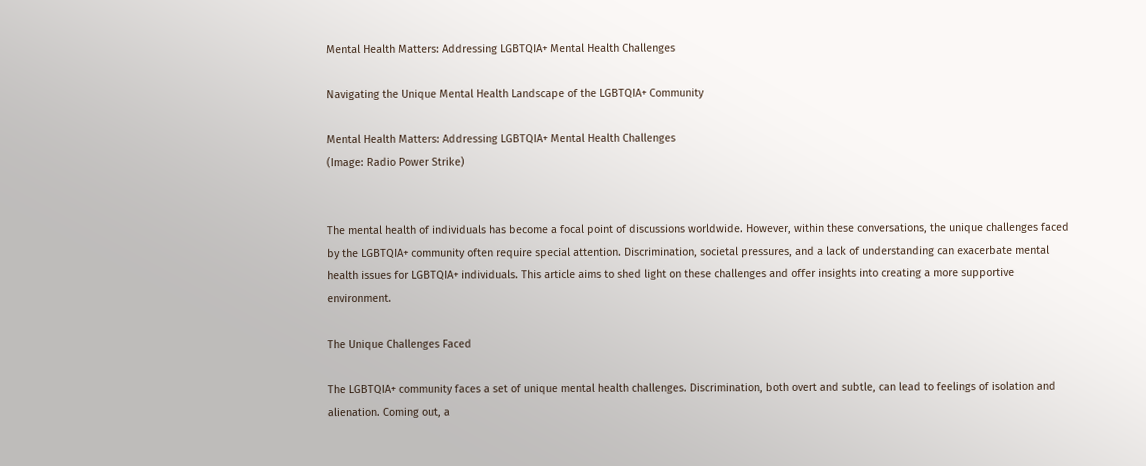Mental Health Matters: Addressing LGBTQIA+ Mental Health Challenges

Navigating the Unique Mental Health Landscape of the LGBTQIA+ Community

Mental Health Matters: Addressing LGBTQIA+ Mental Health Challenges
(Image: Radio Power Strike)


The mental health of individuals has become a focal point of discussions worldwide. However, within these conversations, the unique challenges faced by the LGBTQIA+ community often require special attention. Discrimination, societal pressures, and a lack of understanding can exacerbate mental health issues for LGBTQIA+ individuals. This article aims to shed light on these challenges and offer insights into creating a more supportive environment.

The Unique Challenges Faced

The LGBTQIA+ community faces a set of unique mental health challenges. Discrimination, both overt and subtle, can lead to feelings of isolation and alienation. Coming out, a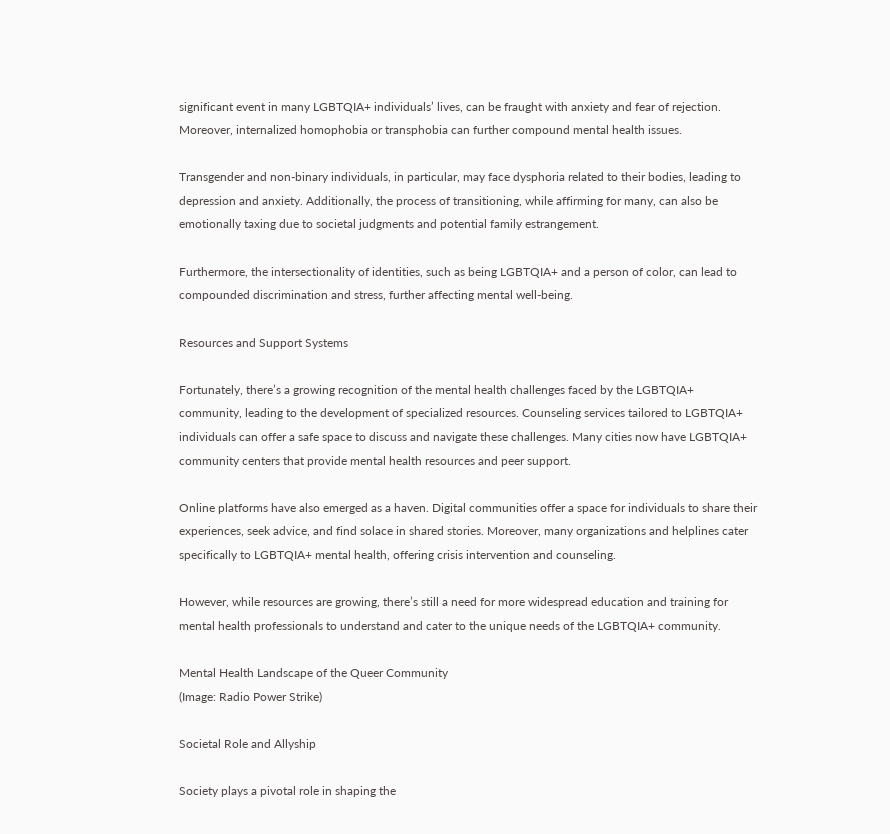significant event in many LGBTQIA+ individuals’ lives, can be fraught with anxiety and fear of rejection. Moreover, internalized homophobia or transphobia can further compound mental health issues.

Transgender and non-binary individuals, in particular, may face dysphoria related to their bodies, leading to depression and anxiety. Additionally, the process of transitioning, while affirming for many, can also be emotionally taxing due to societal judgments and potential family estrangement.

Furthermore, the intersectionality of identities, such as being LGBTQIA+ and a person of color, can lead to compounded discrimination and stress, further affecting mental well-being.

Resources and Support Systems

Fortunately, there’s a growing recognition of the mental health challenges faced by the LGBTQIA+ community, leading to the development of specialized resources. Counseling services tailored to LGBTQIA+ individuals can offer a safe space to discuss and navigate these challenges. Many cities now have LGBTQIA+ community centers that provide mental health resources and peer support.

Online platforms have also emerged as a haven. Digital communities offer a space for individuals to share their experiences, seek advice, and find solace in shared stories. Moreover, many organizations and helplines cater specifically to LGBTQIA+ mental health, offering crisis intervention and counseling.

However, while resources are growing, there’s still a need for more widespread education and training for mental health professionals to understand and cater to the unique needs of the LGBTQIA+ community.

Mental Health Landscape of the Queer Community
(Image: Radio Power Strike)

Societal Role and Allyship

Society plays a pivotal role in shaping the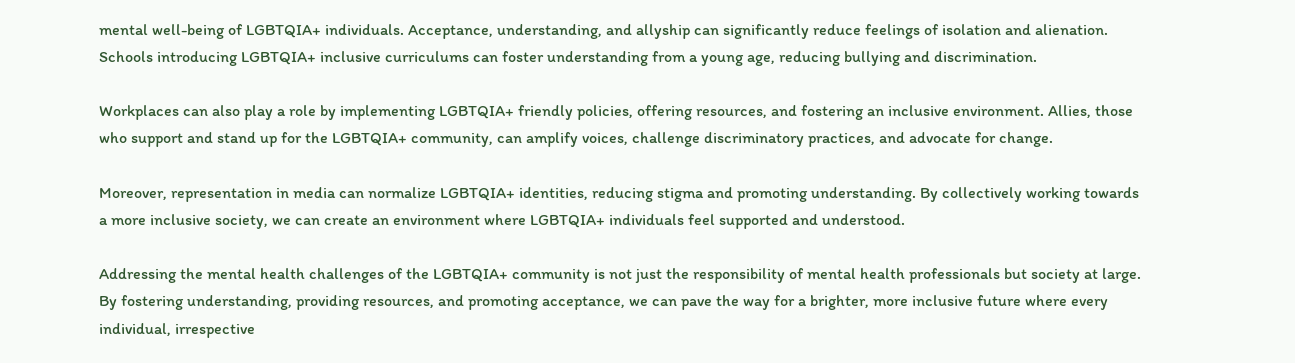mental well-being of LGBTQIA+ individuals. Acceptance, understanding, and allyship can significantly reduce feelings of isolation and alienation. Schools introducing LGBTQIA+ inclusive curriculums can foster understanding from a young age, reducing bullying and discrimination.

Workplaces can also play a role by implementing LGBTQIA+ friendly policies, offering resources, and fostering an inclusive environment. Allies, those who support and stand up for the LGBTQIA+ community, can amplify voices, challenge discriminatory practices, and advocate for change.

Moreover, representation in media can normalize LGBTQIA+ identities, reducing stigma and promoting understanding. By collectively working towards a more inclusive society, we can create an environment where LGBTQIA+ individuals feel supported and understood.

Addressing the mental health challenges of the LGBTQIA+ community is not just the responsibility of mental health professionals but society at large. By fostering understanding, providing resources, and promoting acceptance, we can pave the way for a brighter, more inclusive future where every individual, irrespective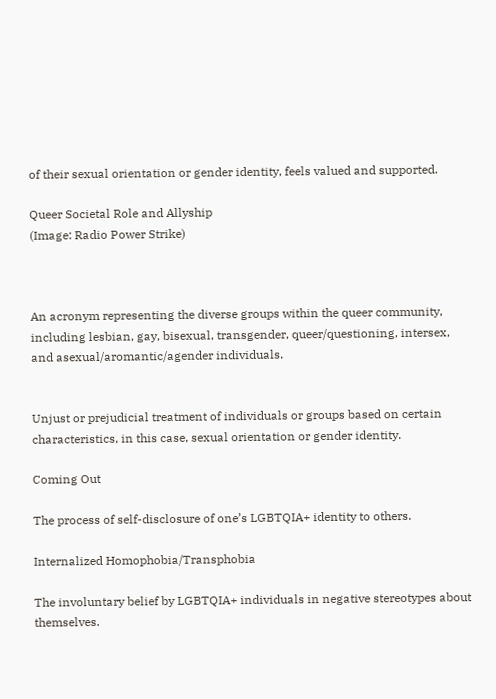of their sexual orientation or gender identity, feels valued and supported.

Queer Societal Role and Allyship
(Image: Radio Power Strike)



An acronym representing the diverse groups within the queer community, including lesbian, gay, bisexual, transgender, queer/questioning, intersex, and asexual/aromantic/agender individuals.


Unjust or prejudicial treatment of individuals or groups based on certain characteristics, in this case, sexual orientation or gender identity.

Coming Out

The process of self-disclosure of one’s LGBTQIA+ identity to others.

Internalized Homophobia/Transphobia

The involuntary belief by LGBTQIA+ individuals in negative stereotypes about themselves.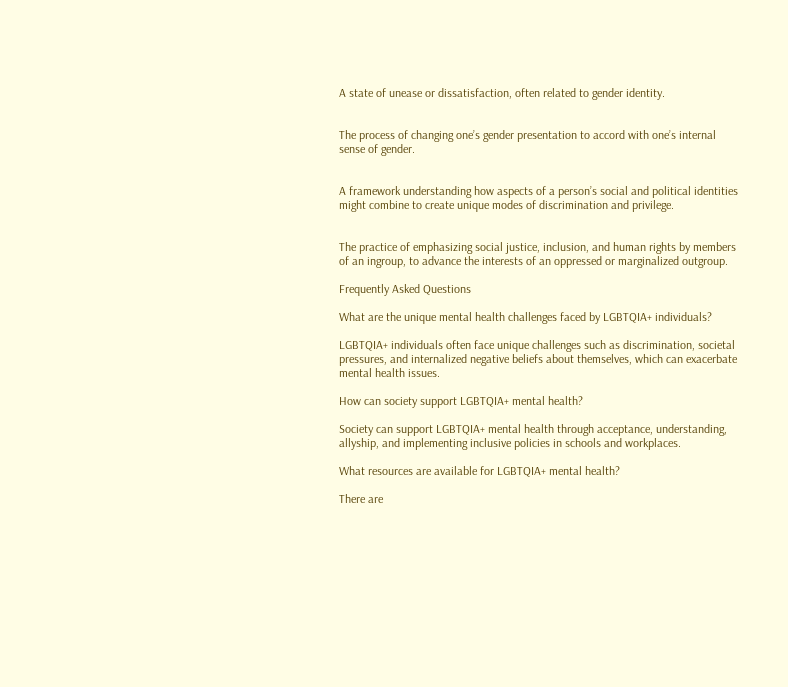A state of unease or dissatisfaction, often related to gender identity.


The process of changing one’s gender presentation to accord with one’s internal sense of gender.


A framework understanding how aspects of a person’s social and political identities might combine to create unique modes of discrimination and privilege.


The practice of emphasizing social justice, inclusion, and human rights by members of an ingroup, to advance the interests of an oppressed or marginalized outgroup.

Frequently Asked Questions

What are the unique mental health challenges faced by LGBTQIA+ individuals?

LGBTQIA+ individuals often face unique challenges such as discrimination, societal pressures, and internalized negative beliefs about themselves, which can exacerbate mental health issues.

How can society support LGBTQIA+ mental health?

Society can support LGBTQIA+ mental health through acceptance, understanding, allyship, and implementing inclusive policies in schools and workplaces.

What resources are available for LGBTQIA+ mental health?

There are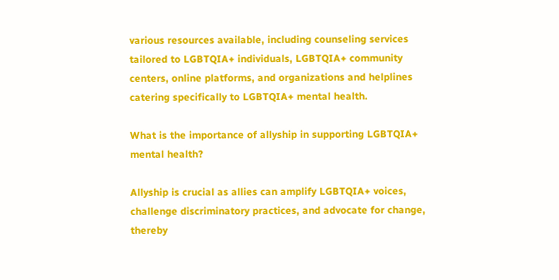various resources available, including counseling services tailored to LGBTQIA+ individuals, LGBTQIA+ community centers, online platforms, and organizations and helplines catering specifically to LGBTQIA+ mental health.

What is the importance of allyship in supporting LGBTQIA+ mental health?

Allyship is crucial as allies can amplify LGBTQIA+ voices, challenge discriminatory practices, and advocate for change, thereby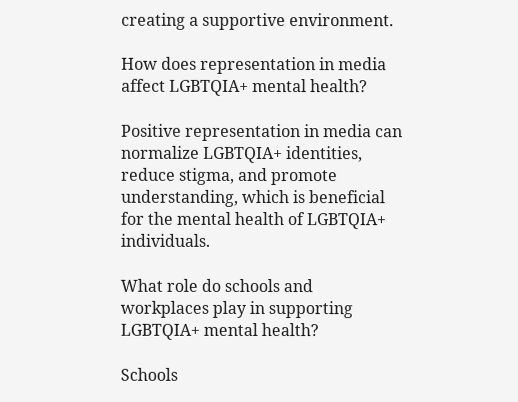creating a supportive environment.

How does representation in media affect LGBTQIA+ mental health?

Positive representation in media can normalize LGBTQIA+ identities, reduce stigma, and promote understanding, which is beneficial for the mental health of LGBTQIA+ individuals.

What role do schools and workplaces play in supporting LGBTQIA+ mental health?

Schools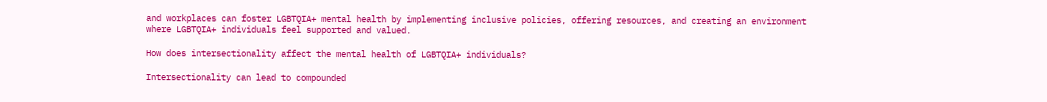and workplaces can foster LGBTQIA+ mental health by implementing inclusive policies, offering resources, and creating an environment where LGBTQIA+ individuals feel supported and valued.

How does intersectionality affect the mental health of LGBTQIA+ individuals?

Intersectionality can lead to compounded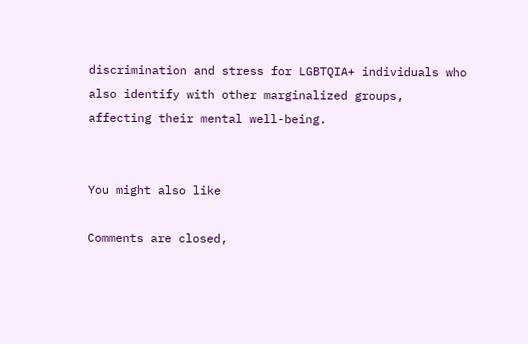discrimination and stress for LGBTQIA+ individuals who also identify with other marginalized groups, affecting their mental well-being.


You might also like

Comments are closed,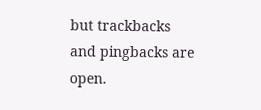but trackbacks and pingbacks are open.